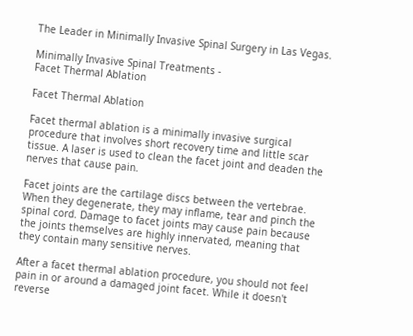The Leader in Minimally Invasive Spinal Surgery in Las Vegas.

Minimally Invasive Spinal Treatments -
Facet Thermal Ablation

Facet Thermal Ablation

Facet thermal ablation is a minimally invasive surgical procedure that involves short recovery time and little scar tissue. A laser is used to clean the facet joint and deaden the nerves that cause pain.

Facet joints are the cartilage discs between the vertebrae. When they degenerate, they may inflame, tear and pinch the spinal cord. Damage to facet joints may cause pain because the joints themselves are highly innervated, meaning that they contain many sensitive nerves.

After a facet thermal ablation procedure, you should not feel pain in or around a damaged joint facet. While it doesn't reverse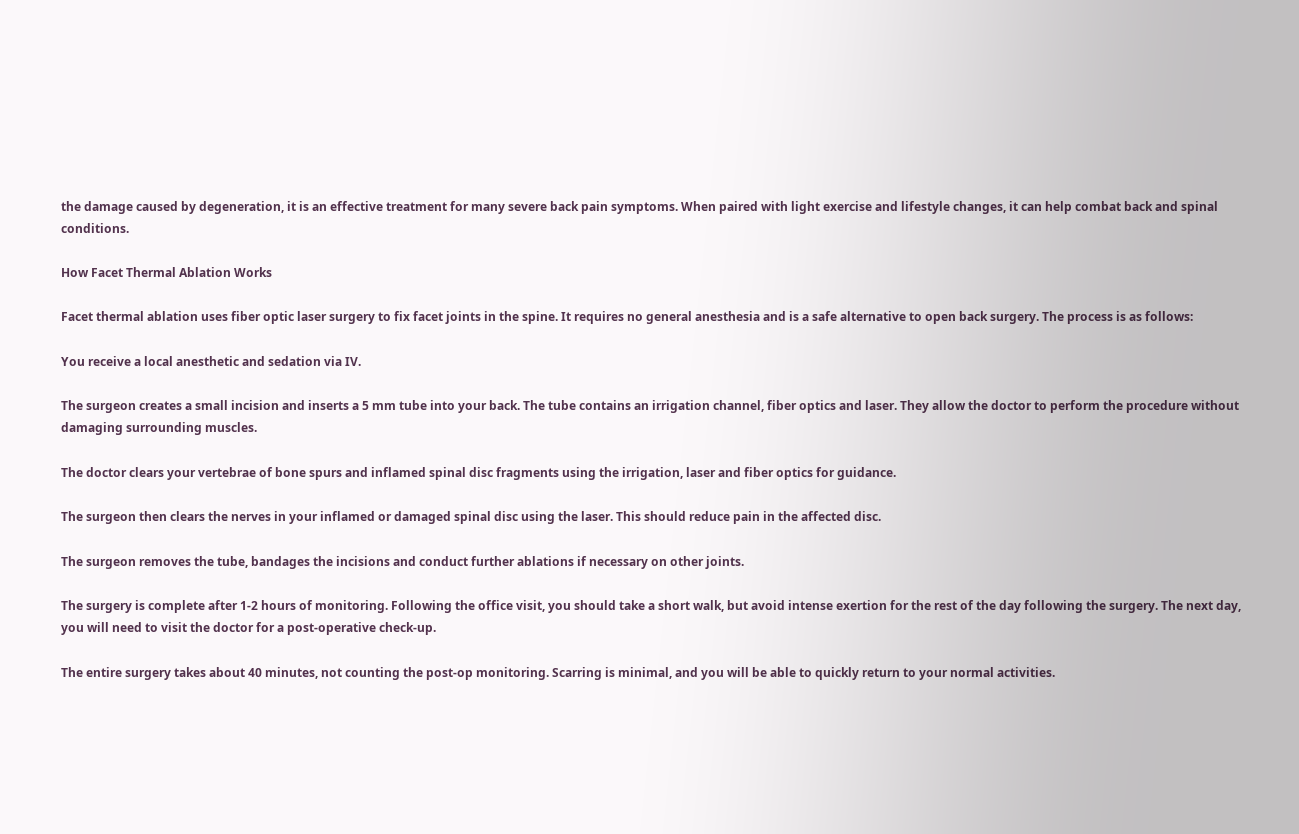the damage caused by degeneration, it is an effective treatment for many severe back pain symptoms. When paired with light exercise and lifestyle changes, it can help combat back and spinal conditions.

How Facet Thermal Ablation Works

Facet thermal ablation uses fiber optic laser surgery to fix facet joints in the spine. It requires no general anesthesia and is a safe alternative to open back surgery. The process is as follows:

You receive a local anesthetic and sedation via IV.

The surgeon creates a small incision and inserts a 5 mm tube into your back. The tube contains an irrigation channel, fiber optics and laser. They allow the doctor to perform the procedure without damaging surrounding muscles.

The doctor clears your vertebrae of bone spurs and inflamed spinal disc fragments using the irrigation, laser and fiber optics for guidance.

The surgeon then clears the nerves in your inflamed or damaged spinal disc using the laser. This should reduce pain in the affected disc.

The surgeon removes the tube, bandages the incisions and conduct further ablations if necessary on other joints.

The surgery is complete after 1-2 hours of monitoring. Following the office visit, you should take a short walk, but avoid intense exertion for the rest of the day following the surgery. The next day, you will need to visit the doctor for a post-operative check-up.

The entire surgery takes about 40 minutes, not counting the post-op monitoring. Scarring is minimal, and you will be able to quickly return to your normal activities.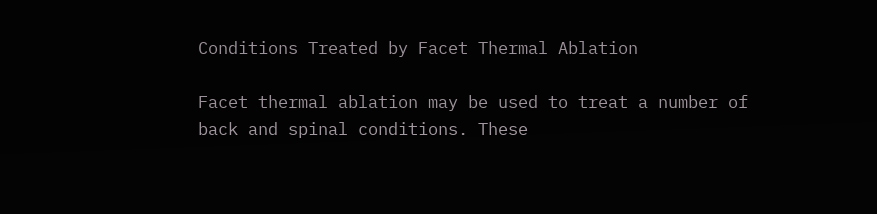Conditions Treated by Facet Thermal Ablation

Facet thermal ablation may be used to treat a number of back and spinal conditions. These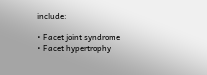include:

• Facet joint syndrome
• Facet hypertrophy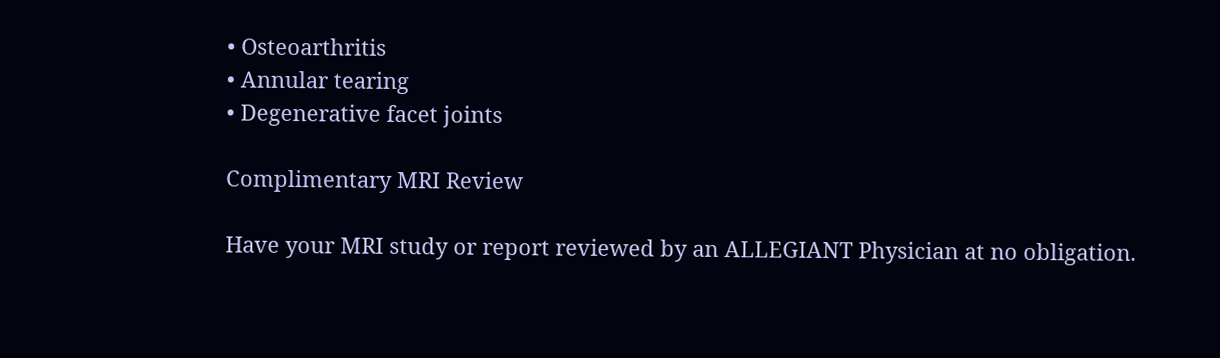• Osteoarthritis
• Annular tearing
• Degenerative facet joints

Complimentary MRI Review

Have your MRI study or report reviewed by an ALLEGIANT Physician at no obligation.